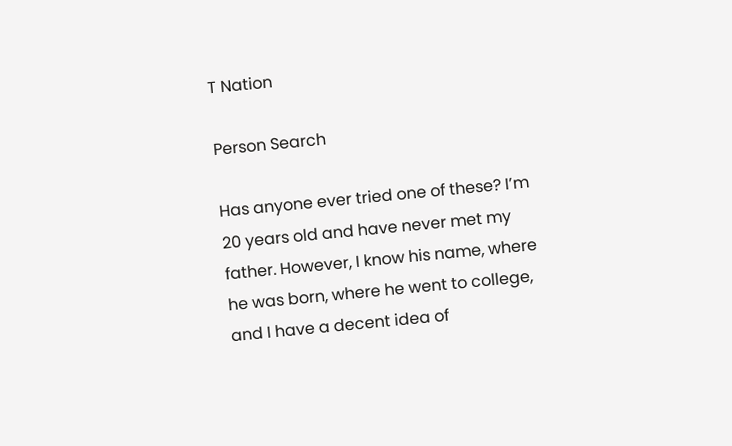T Nation

Person Search

Has anyone ever tried one of these? I’m 20 years old and have never met my father. However, I know his name, where he was born, where he went to college, and I have a decent idea of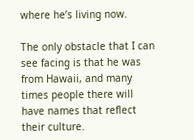where he’s living now.

The only obstacle that I can see facing is that he was from Hawaii, and many times people there will have names that reflect their culture.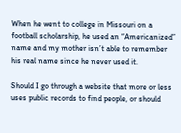When he went to college in Missouri on a football scholarship, he used an “Americanized” name and my mother isn’t able to remember his real name since he never used it.

Should I go through a website that more or less uses public records to find people, or should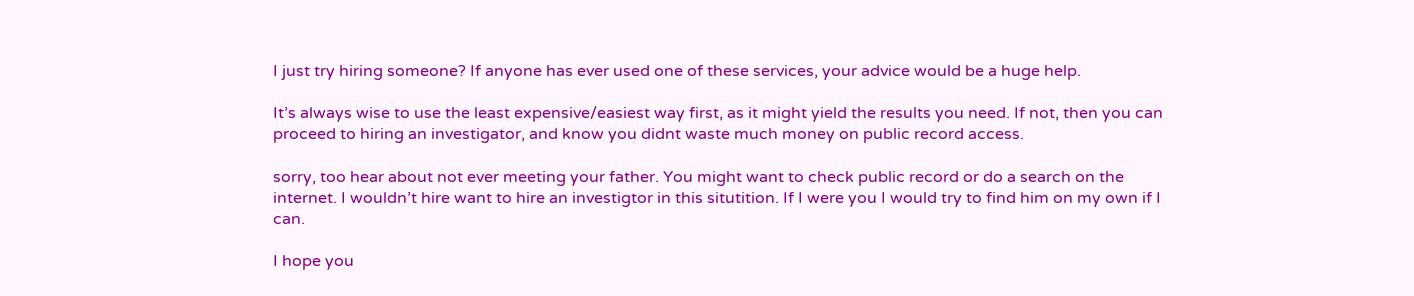I just try hiring someone? If anyone has ever used one of these services, your advice would be a huge help.

It’s always wise to use the least expensive/easiest way first, as it might yield the results you need. If not, then you can proceed to hiring an investigator, and know you didnt waste much money on public record access.

sorry, too hear about not ever meeting your father. You might want to check public record or do a search on the internet. I wouldn’t hire want to hire an investigtor in this situtition. If I were you I would try to find him on my own if I can.

I hope you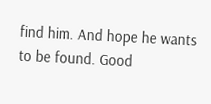find him. And hope he wants to be found. Good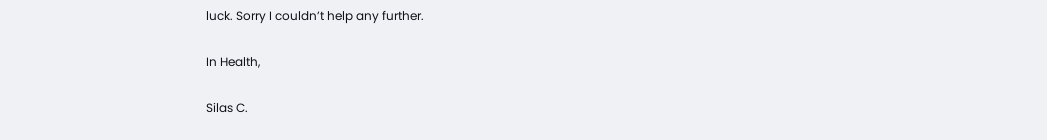luck. Sorry I couldn’t help any further.

In Health,

Silas C.